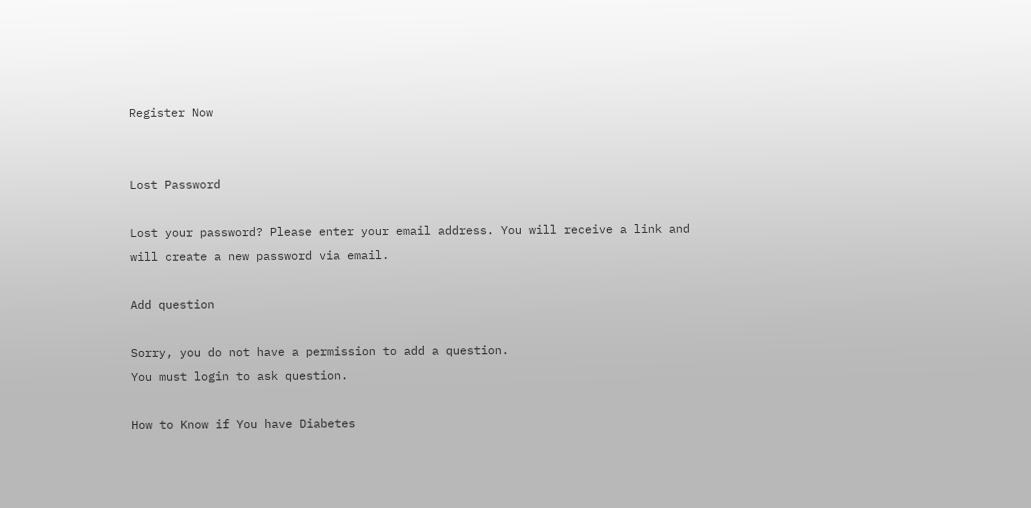Register Now


Lost Password

Lost your password? Please enter your email address. You will receive a link and will create a new password via email.

Add question

Sorry, you do not have a permission to add a question.
You must login to ask question.

How to Know if You have Diabetes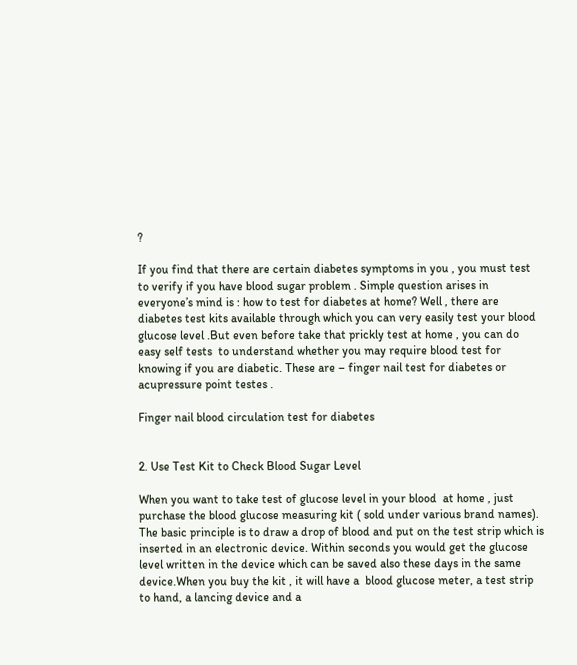?

If you find that there are certain diabetes symptoms in you , you must test to verify if you have blood sugar problem . Simple question arises in everyone’s mind is : how to test for diabetes at home? Well , there are diabetes test kits available through which you can very easily test your blood glucose level .But even before take that prickly test at home , you can do easy self tests  to understand whether you may require blood test for knowing if you are diabetic. These are – finger nail test for diabetes or acupressure point testes .

Finger nail blood circulation test for diabetes


2. Use Test Kit to Check Blood Sugar Level

When you want to take test of glucose level in your blood  at home , just purchase the blood glucose measuring kit ( sold under various brand names). The basic principle is to draw a drop of blood and put on the test strip which is inserted in an electronic device. Within seconds you would get the glucose level written in the device which can be saved also these days in the same device.When you buy the kit , it will have a  blood glucose meter, a test strip to hand, a lancing device and a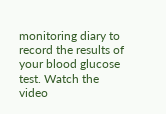monitoring diary to record the results of your blood glucose test. Watch the video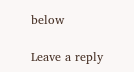below

Leave a reply